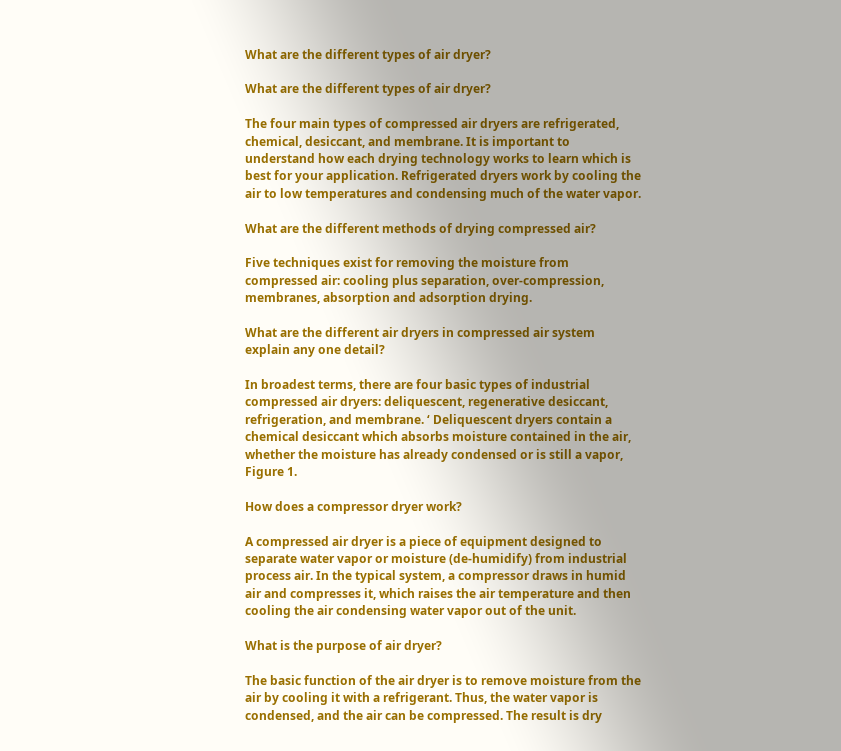What are the different types of air dryer?

What are the different types of air dryer?

The four main types of compressed air dryers are refrigerated, chemical, desiccant, and membrane. It is important to understand how each drying technology works to learn which is best for your application. Refrigerated dryers work by cooling the air to low temperatures and condensing much of the water vapor.

What are the different methods of drying compressed air?

Five techniques exist for removing the moisture from compressed air: cooling plus separation, over-compression, membranes, absorption and adsorption drying.

What are the different air dryers in compressed air system explain any one detail?

In broadest terms, there are four basic types of industrial compressed air dryers: deliquescent, regenerative desiccant, refrigeration, and membrane. ‘ Deliquescent dryers contain a chemical desiccant which absorbs moisture contained in the air, whether the moisture has already condensed or is still a vapor, Figure 1.

How does a compressor dryer work?

A compressed air dryer is a piece of equipment designed to separate water vapor or moisture (de-humidify) from industrial process air. In the typical system, a compressor draws in humid air and compresses it, which raises the air temperature and then cooling the air condensing water vapor out of the unit.

What is the purpose of air dryer?

The basic function of the air dryer is to remove moisture from the air by cooling it with a refrigerant. Thus, the water vapor is condensed, and the air can be compressed. The result is dry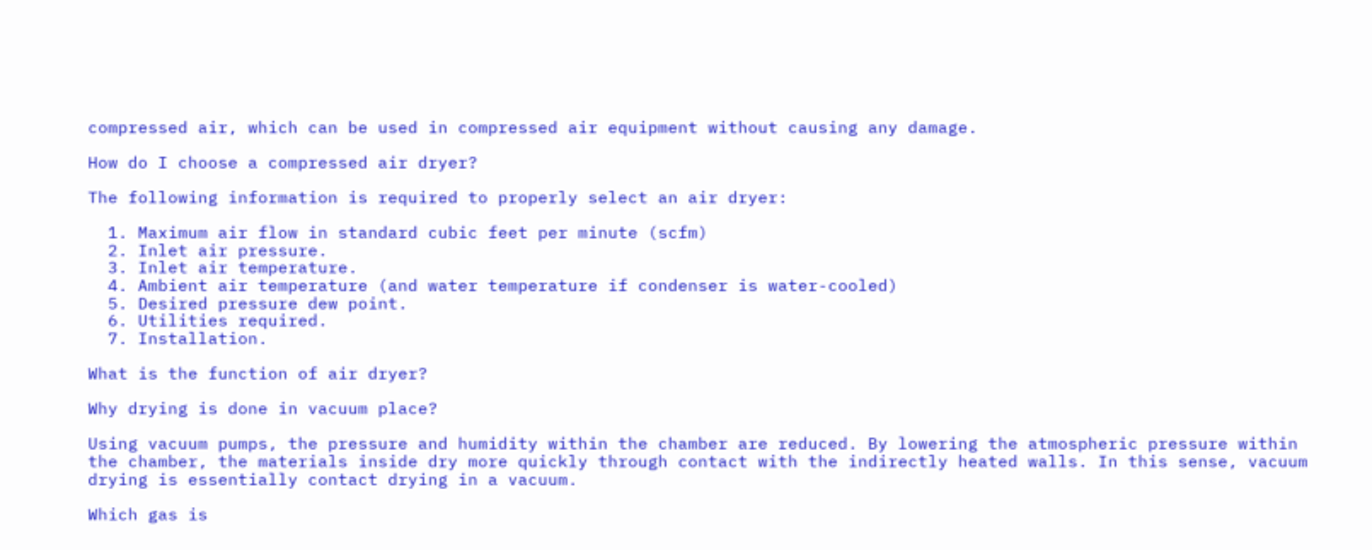compressed air, which can be used in compressed air equipment without causing any damage.

How do I choose a compressed air dryer?

The following information is required to properly select an air dryer:

  1. Maximum air flow in standard cubic feet per minute (scfm)
  2. Inlet air pressure.
  3. Inlet air temperature.
  4. Ambient air temperature (and water temperature if condenser is water-cooled)
  5. Desired pressure dew point.
  6. Utilities required.
  7. Installation.

What is the function of air dryer?

Why drying is done in vacuum place?

Using vacuum pumps, the pressure and humidity within the chamber are reduced. By lowering the atmospheric pressure within the chamber, the materials inside dry more quickly through contact with the indirectly heated walls. In this sense, vacuum drying is essentially contact drying in a vacuum.

Which gas is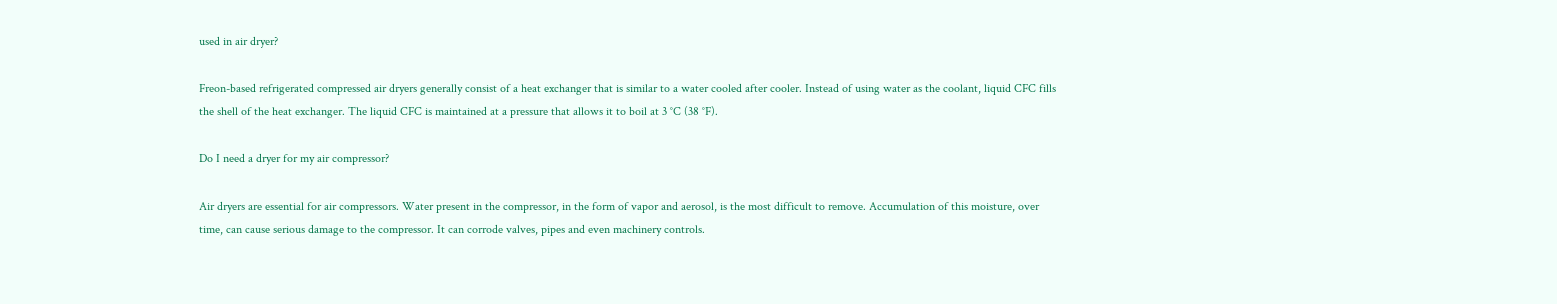used in air dryer?

Freon-based refrigerated compressed air dryers generally consist of a heat exchanger that is similar to a water cooled after cooler. Instead of using water as the coolant, liquid CFC fills the shell of the heat exchanger. The liquid CFC is maintained at a pressure that allows it to boil at 3 °C (38 °F).

Do I need a dryer for my air compressor?

Air dryers are essential for air compressors. Water present in the compressor, in the form of vapor and aerosol, is the most difficult to remove. Accumulation of this moisture, over time, can cause serious damage to the compressor. It can corrode valves, pipes and even machinery controls.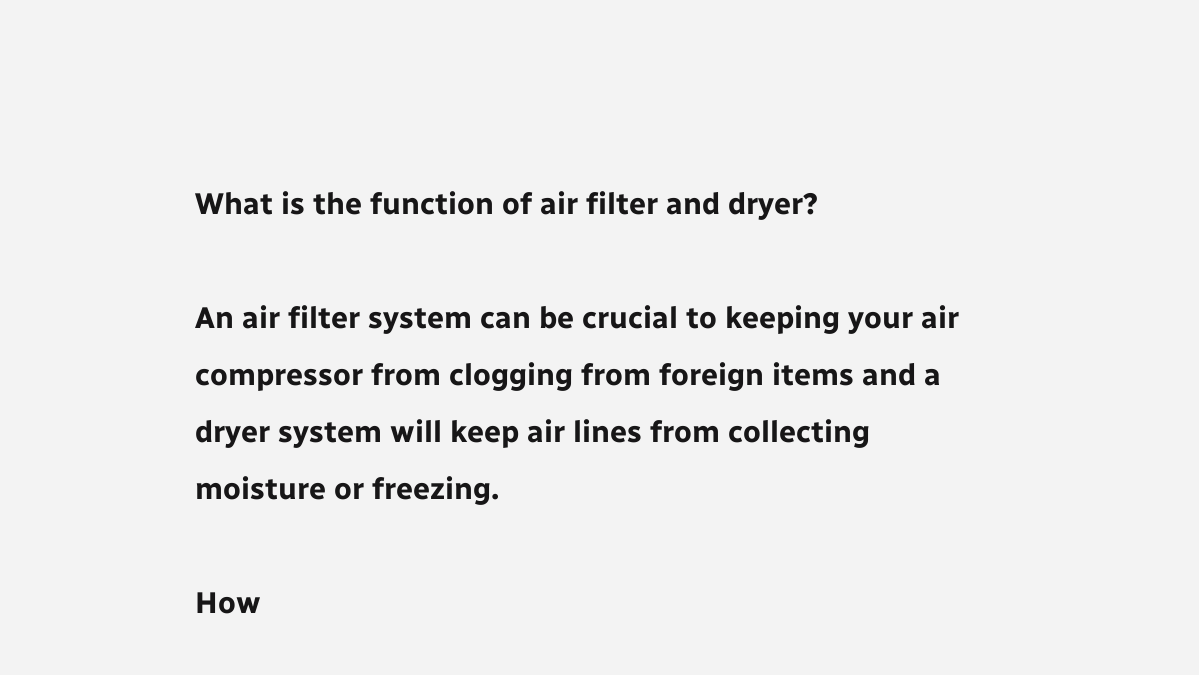What is the function of air filter and dryer?

An air filter system can be crucial to keeping your air compressor from clogging from foreign items and a dryer system will keep air lines from collecting moisture or freezing.

How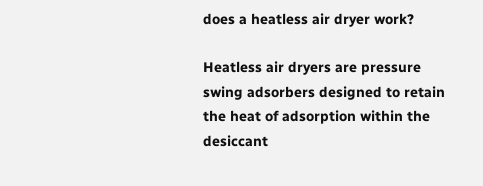does a heatless air dryer work?

Heatless air dryers are pressure swing adsorbers designed to retain the heat of adsorption within the desiccant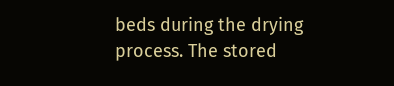beds during the drying process. The stored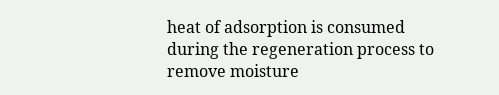heat of adsorption is consumed during the regeneration process to remove moisture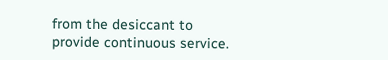from the desiccant to provide continuous service.